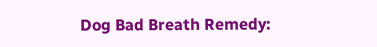Dog Bad Breath Remedy: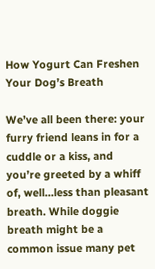How Yogurt Can Freshen Your Dog’s Breath

We’ve all been there: your furry friend leans in for a cuddle or a kiss, and you’re greeted by a whiff of, well…less than pleasant breath. While doggie breath might be a common issue many pet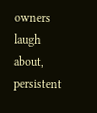owners laugh about, persistent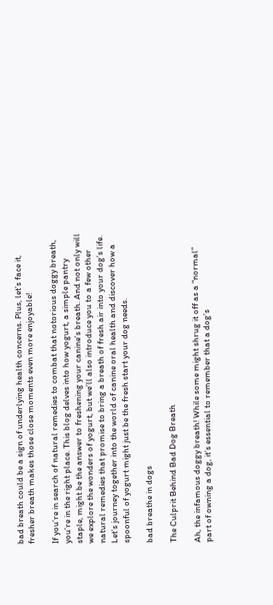bad breath could be a sign of underlying health concerns. Plus, let’s face it, fresher breath makes those close moments even more enjoyable!

If you’re in search of natural remedies to combat that notorious doggy breath, you’re in the right place. This blog delves into how yogurt, a simple pantry staple, might be the answer to freshening your canine’s breath. And not only will we explore the wonders of yogurt, but we’ll also introduce you to a few other natural remedies that promise to bring a breath of fresh air into your dog’s life. Let’s journey together into the world of canine oral health and discover how a spoonful of yogurt might just be the fresh start your dog needs.

bad breathe in dogs

The Culprit Behind Bad Dog Breath

Ah, the infamous doggy breath! While some might shrug it off as a “normal” part of owning a dog, it’s essential to remember that a dog’s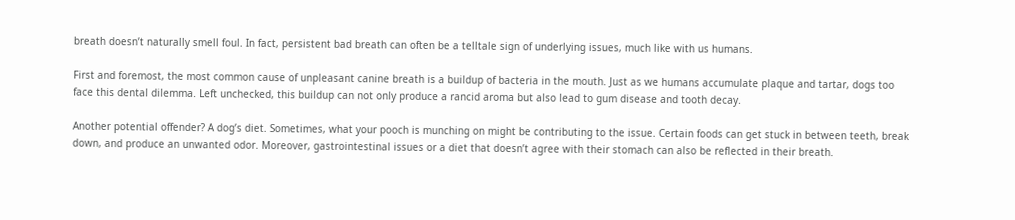breath doesn’t naturally smell foul. In fact, persistent bad breath can often be a telltale sign of underlying issues, much like with us humans.

First and foremost, the most common cause of unpleasant canine breath is a buildup of bacteria in the mouth. Just as we humans accumulate plaque and tartar, dogs too face this dental dilemma. Left unchecked, this buildup can not only produce a rancid aroma but also lead to gum disease and tooth decay.

Another potential offender? A dog’s diet. Sometimes, what your pooch is munching on might be contributing to the issue. Certain foods can get stuck in between teeth, break down, and produce an unwanted odor. Moreover, gastrointestinal issues or a diet that doesn’t agree with their stomach can also be reflected in their breath.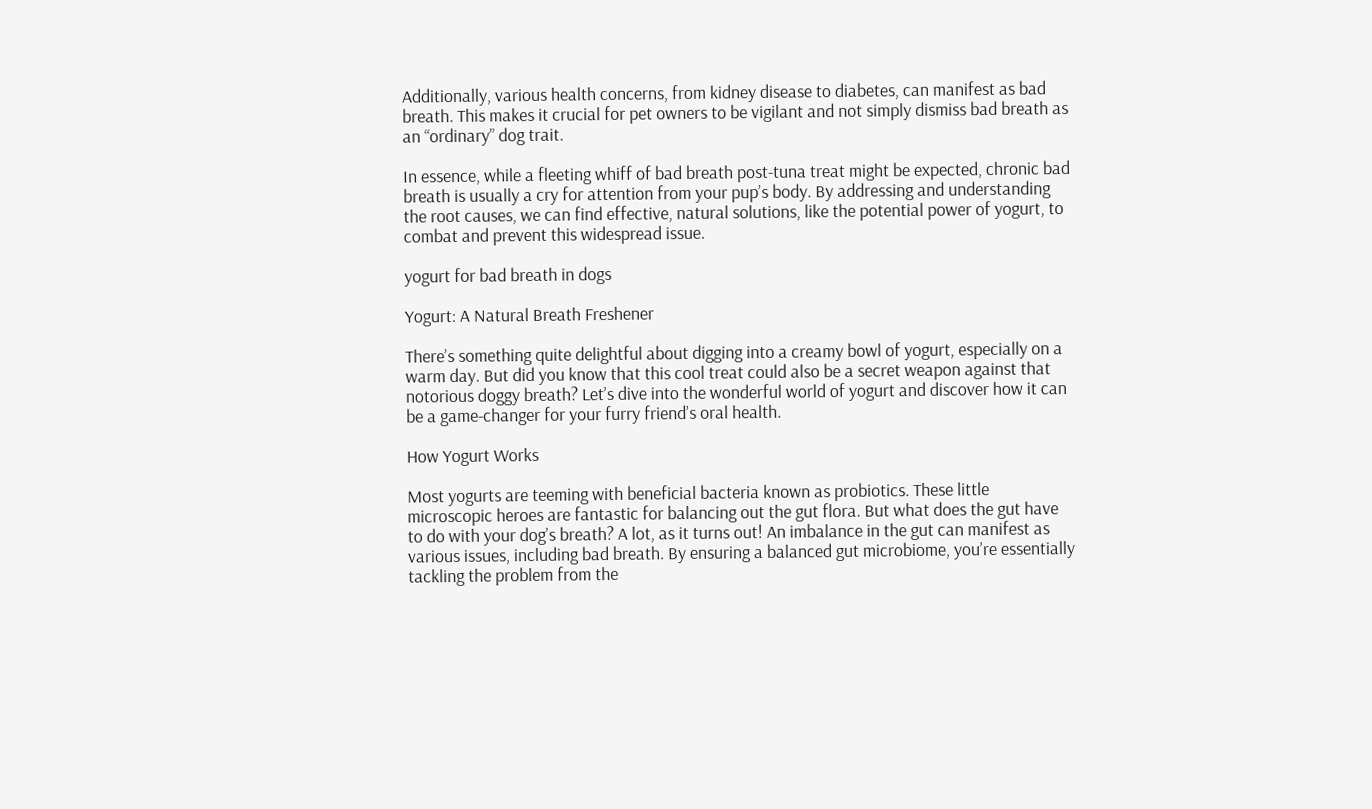Additionally, various health concerns, from kidney disease to diabetes, can manifest as bad breath. This makes it crucial for pet owners to be vigilant and not simply dismiss bad breath as an “ordinary” dog trait.

In essence, while a fleeting whiff of bad breath post-tuna treat might be expected, chronic bad breath is usually a cry for attention from your pup’s body. By addressing and understanding the root causes, we can find effective, natural solutions, like the potential power of yogurt, to combat and prevent this widespread issue.

yogurt for bad breath in dogs

Yogurt: A Natural Breath Freshener

There’s something quite delightful about digging into a creamy bowl of yogurt, especially on a warm day. But did you know that this cool treat could also be a secret weapon against that notorious doggy breath? Let’s dive into the wonderful world of yogurt and discover how it can be a game-changer for your furry friend’s oral health.

How Yogurt Works

Most yogurts are teeming with beneficial bacteria known as probiotics. These little microscopic heroes are fantastic for balancing out the gut flora. But what does the gut have to do with your dog’s breath? A lot, as it turns out! An imbalance in the gut can manifest as various issues, including bad breath. By ensuring a balanced gut microbiome, you’re essentially tackling the problem from the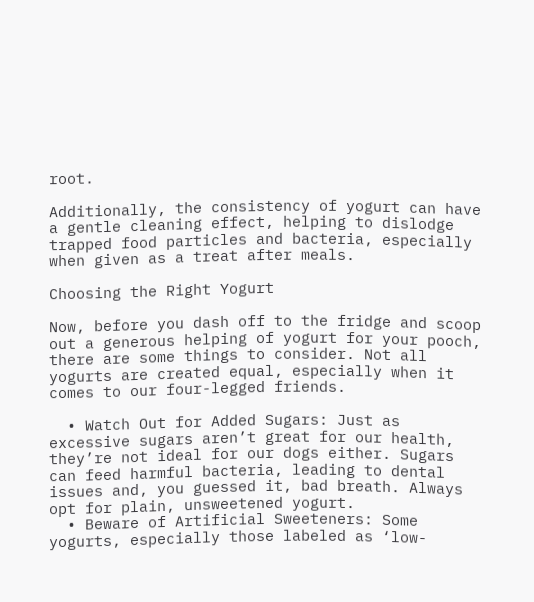root.

Additionally, the consistency of yogurt can have a gentle cleaning effect, helping to dislodge trapped food particles and bacteria, especially when given as a treat after meals.

Choosing the Right Yogurt

Now, before you dash off to the fridge and scoop out a generous helping of yogurt for your pooch, there are some things to consider. Not all yogurts are created equal, especially when it comes to our four-legged friends.

  • Watch Out for Added Sugars: Just as excessive sugars aren’t great for our health, they’re not ideal for our dogs either. Sugars can feed harmful bacteria, leading to dental issues and, you guessed it, bad breath. Always opt for plain, unsweetened yogurt.
  • Beware of Artificial Sweeteners: Some yogurts, especially those labeled as ‘low-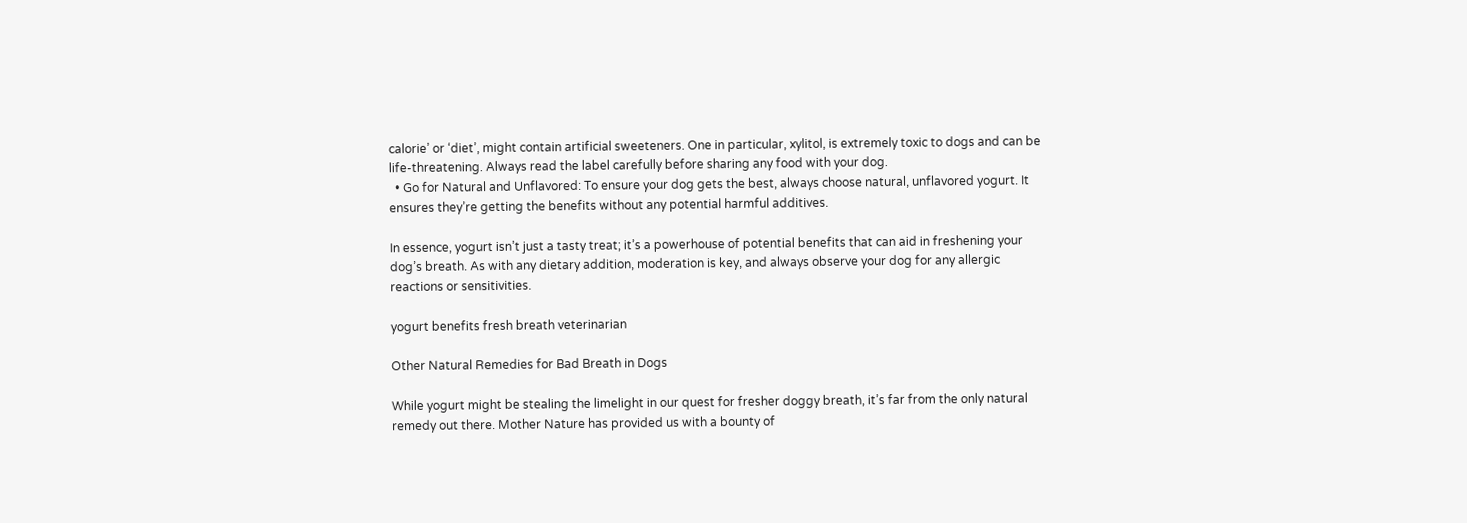calorie’ or ‘diet’, might contain artificial sweeteners. One in particular, xylitol, is extremely toxic to dogs and can be life-threatening. Always read the label carefully before sharing any food with your dog.
  • Go for Natural and Unflavored: To ensure your dog gets the best, always choose natural, unflavored yogurt. It ensures they’re getting the benefits without any potential harmful additives.

In essence, yogurt isn’t just a tasty treat; it’s a powerhouse of potential benefits that can aid in freshening your dog’s breath. As with any dietary addition, moderation is key, and always observe your dog for any allergic reactions or sensitivities.

yogurt benefits fresh breath veterinarian

Other Natural Remedies for Bad Breath in Dogs

While yogurt might be stealing the limelight in our quest for fresher doggy breath, it’s far from the only natural remedy out there. Mother Nature has provided us with a bounty of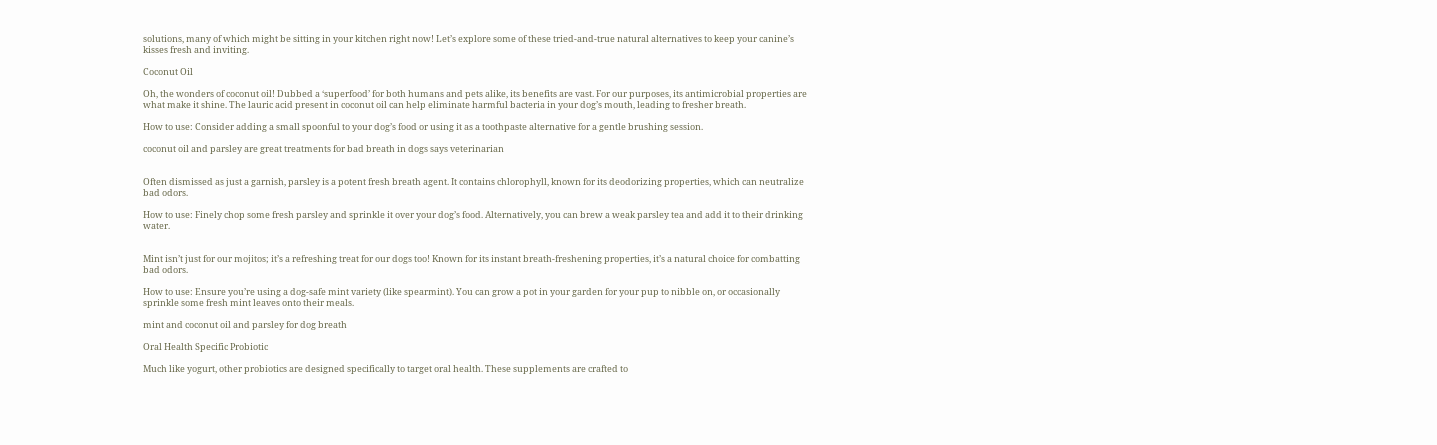solutions, many of which might be sitting in your kitchen right now! Let’s explore some of these tried-and-true natural alternatives to keep your canine’s kisses fresh and inviting.

Coconut Oil

Oh, the wonders of coconut oil! Dubbed a ‘superfood’ for both humans and pets alike, its benefits are vast. For our purposes, its antimicrobial properties are what make it shine. The lauric acid present in coconut oil can help eliminate harmful bacteria in your dog’s mouth, leading to fresher breath.

How to use: Consider adding a small spoonful to your dog’s food or using it as a toothpaste alternative for a gentle brushing session.

coconut oil and parsley are great treatments for bad breath in dogs says veterinarian


Often dismissed as just a garnish, parsley is a potent fresh breath agent. It contains chlorophyll, known for its deodorizing properties, which can neutralize bad odors.

How to use: Finely chop some fresh parsley and sprinkle it over your dog’s food. Alternatively, you can brew a weak parsley tea and add it to their drinking water.


Mint isn’t just for our mojitos; it’s a refreshing treat for our dogs too! Known for its instant breath-freshening properties, it’s a natural choice for combatting bad odors.

How to use: Ensure you’re using a dog-safe mint variety (like spearmint). You can grow a pot in your garden for your pup to nibble on, or occasionally sprinkle some fresh mint leaves onto their meals.

mint and coconut oil and parsley for dog breath

Oral Health Specific Probiotic

Much like yogurt, other probiotics are designed specifically to target oral health. These supplements are crafted to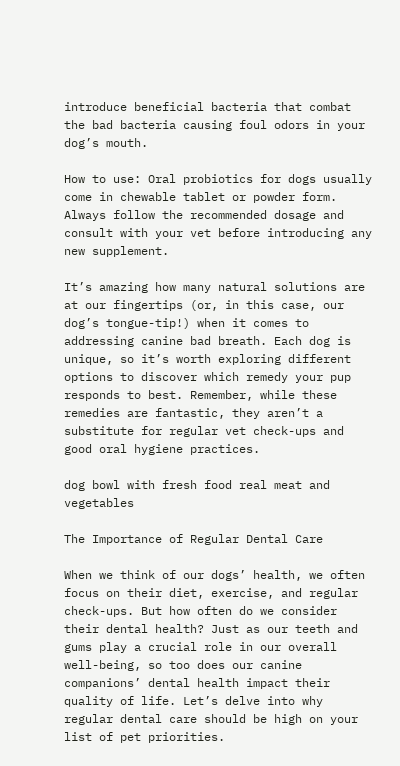introduce beneficial bacteria that combat the bad bacteria causing foul odors in your dog’s mouth.

How to use: Oral probiotics for dogs usually come in chewable tablet or powder form. Always follow the recommended dosage and consult with your vet before introducing any new supplement.

It’s amazing how many natural solutions are at our fingertips (or, in this case, our dog’s tongue-tip!) when it comes to addressing canine bad breath. Each dog is unique, so it’s worth exploring different options to discover which remedy your pup responds to best. Remember, while these remedies are fantastic, they aren’t a substitute for regular vet check-ups and good oral hygiene practices.

dog bowl with fresh food real meat and vegetables

The Importance of Regular Dental Care

When we think of our dogs’ health, we often focus on their diet, exercise, and regular check-ups. But how often do we consider their dental health? Just as our teeth and gums play a crucial role in our overall well-being, so too does our canine companions’ dental health impact their quality of life. Let’s delve into why regular dental care should be high on your list of pet priorities.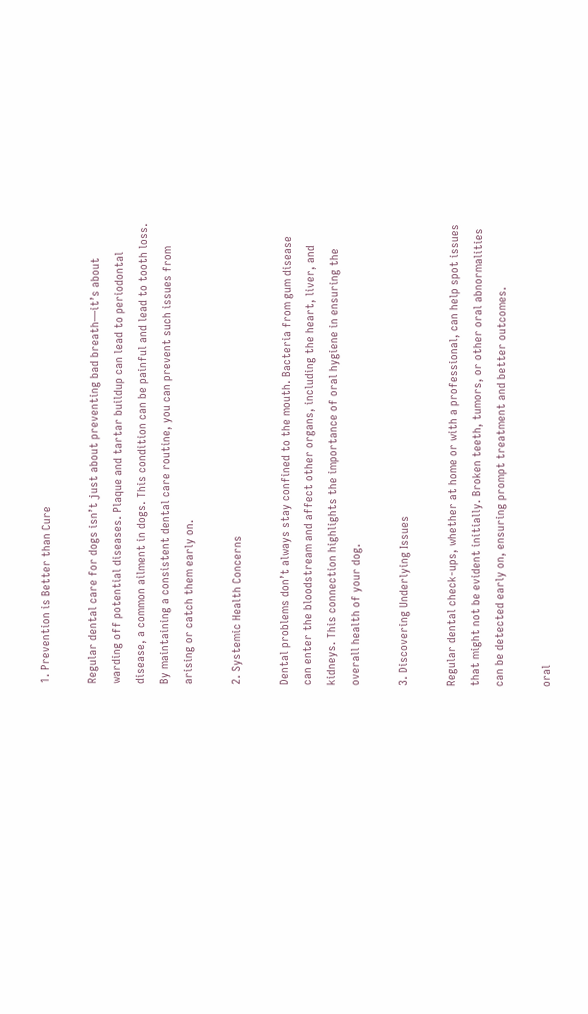1. Prevention is Better than Cure

Regular dental care for dogs isn’t just about preventing bad breath—it’s about warding off potential diseases. Plaque and tartar buildup can lead to periodontal disease, a common ailment in dogs. This condition can be painful and lead to tooth loss. By maintaining a consistent dental care routine, you can prevent such issues from arising or catch them early on.

2. Systemic Health Concerns

Dental problems don’t always stay confined to the mouth. Bacteria from gum disease can enter the bloodstream and affect other organs, including the heart, liver, and kidneys. This connection highlights the importance of oral hygiene in ensuring the overall health of your dog.

3. Discovering Underlying Issues

Regular dental check-ups, whether at home or with a professional, can help spot issues that might not be evident initially. Broken teeth, tumors, or other oral abnormalities can be detected early on, ensuring prompt treatment and better outcomes.

oral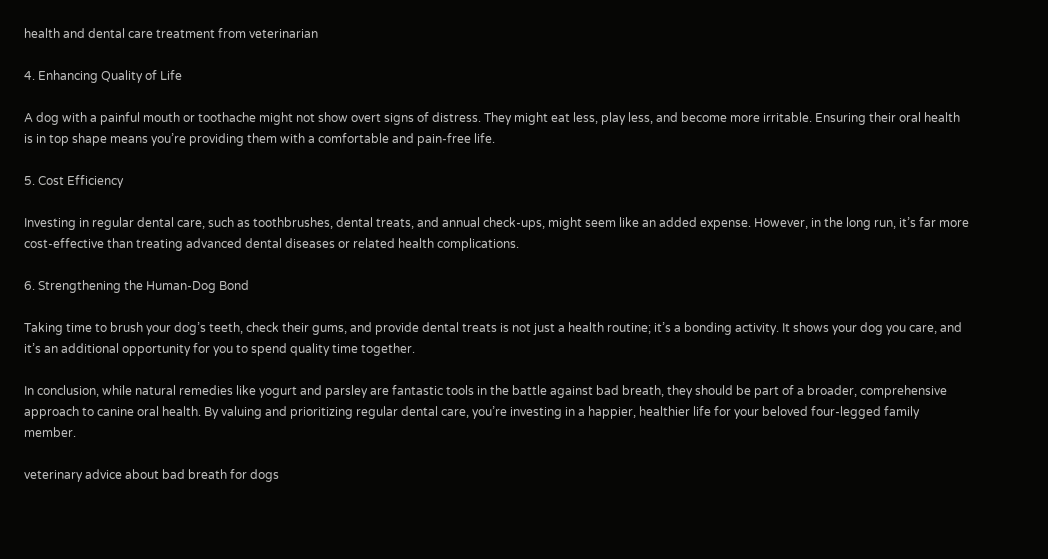health and dental care treatment from veterinarian

4. Enhancing Quality of Life

A dog with a painful mouth or toothache might not show overt signs of distress. They might eat less, play less, and become more irritable. Ensuring their oral health is in top shape means you’re providing them with a comfortable and pain-free life.

5. Cost Efficiency

Investing in regular dental care, such as toothbrushes, dental treats, and annual check-ups, might seem like an added expense. However, in the long run, it’s far more cost-effective than treating advanced dental diseases or related health complications.

6. Strengthening the Human-Dog Bond

Taking time to brush your dog’s teeth, check their gums, and provide dental treats is not just a health routine; it’s a bonding activity. It shows your dog you care, and it’s an additional opportunity for you to spend quality time together.

In conclusion, while natural remedies like yogurt and parsley are fantastic tools in the battle against bad breath, they should be part of a broader, comprehensive approach to canine oral health. By valuing and prioritizing regular dental care, you’re investing in a happier, healthier life for your beloved four-legged family member.

veterinary advice about bad breath for dogs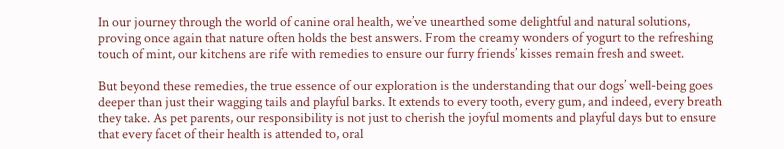In our journey through the world of canine oral health, we’ve unearthed some delightful and natural solutions, proving once again that nature often holds the best answers. From the creamy wonders of yogurt to the refreshing touch of mint, our kitchens are rife with remedies to ensure our furry friends’ kisses remain fresh and sweet.

But beyond these remedies, the true essence of our exploration is the understanding that our dogs’ well-being goes deeper than just their wagging tails and playful barks. It extends to every tooth, every gum, and indeed, every breath they take. As pet parents, our responsibility is not just to cherish the joyful moments and playful days but to ensure that every facet of their health is attended to, oral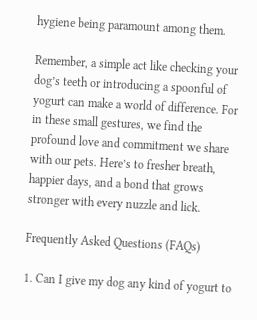hygiene being paramount among them.

Remember, a simple act like checking your dog’s teeth or introducing a spoonful of yogurt can make a world of difference. For in these small gestures, we find the profound love and commitment we share with our pets. Here’s to fresher breath, happier days, and a bond that grows stronger with every nuzzle and lick.

Frequently Asked Questions (FAQs)

1. Can I give my dog any kind of yogurt to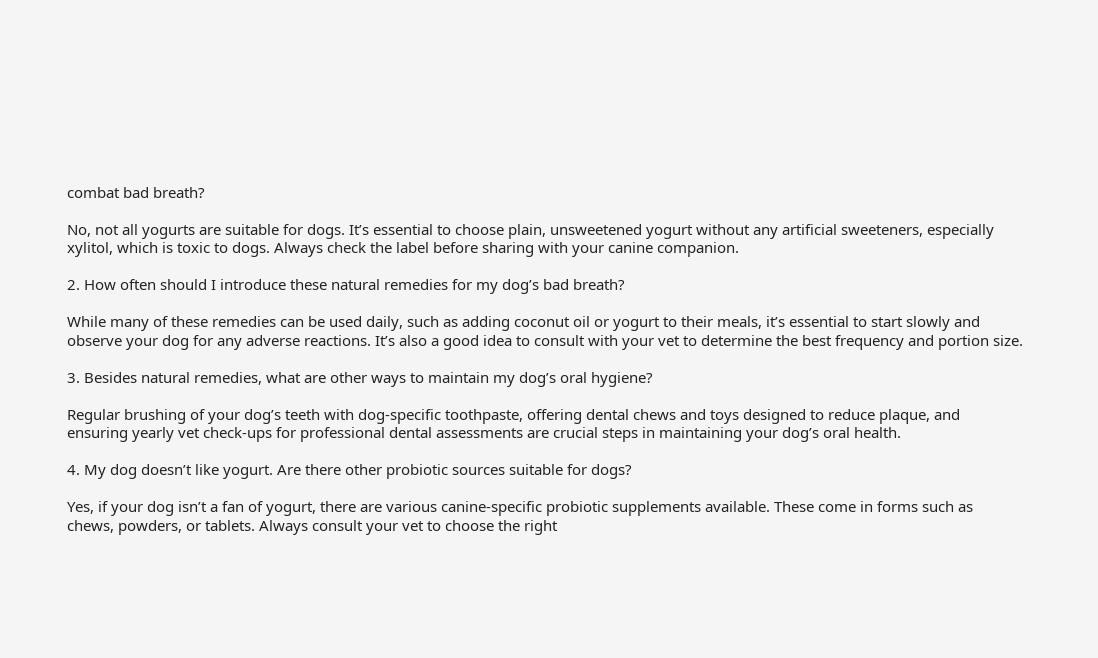combat bad breath?

No, not all yogurts are suitable for dogs. It’s essential to choose plain, unsweetened yogurt without any artificial sweeteners, especially xylitol, which is toxic to dogs. Always check the label before sharing with your canine companion.

2. How often should I introduce these natural remedies for my dog’s bad breath?

While many of these remedies can be used daily, such as adding coconut oil or yogurt to their meals, it’s essential to start slowly and observe your dog for any adverse reactions. It’s also a good idea to consult with your vet to determine the best frequency and portion size.

3. Besides natural remedies, what are other ways to maintain my dog’s oral hygiene?

Regular brushing of your dog’s teeth with dog-specific toothpaste, offering dental chews and toys designed to reduce plaque, and ensuring yearly vet check-ups for professional dental assessments are crucial steps in maintaining your dog’s oral health.

4. My dog doesn’t like yogurt. Are there other probiotic sources suitable for dogs?

Yes, if your dog isn’t a fan of yogurt, there are various canine-specific probiotic supplements available. These come in forms such as chews, powders, or tablets. Always consult your vet to choose the right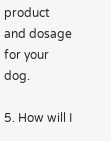product and dosage for your dog.

5. How will I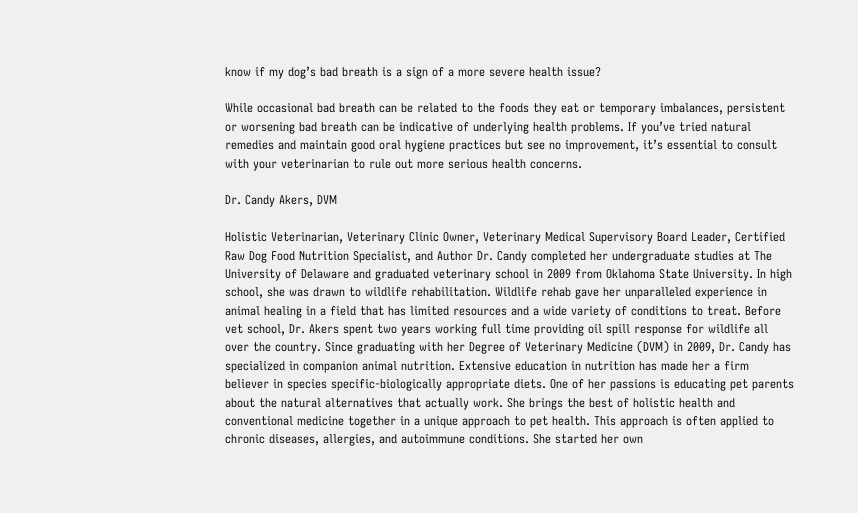know if my dog’s bad breath is a sign of a more severe health issue?

While occasional bad breath can be related to the foods they eat or temporary imbalances, persistent or worsening bad breath can be indicative of underlying health problems. If you’ve tried natural remedies and maintain good oral hygiene practices but see no improvement, it’s essential to consult with your veterinarian to rule out more serious health concerns.

Dr. Candy Akers, DVM

Holistic Veterinarian, Veterinary Clinic Owner, Veterinary Medical Supervisory Board Leader, Certified Raw Dog Food Nutrition Specialist, and Author Dr. Candy completed her undergraduate studies at The University of Delaware and graduated veterinary school in 2009 from Oklahoma State University. In high school, she was drawn to wildlife rehabilitation. Wildlife rehab gave her unparalleled experience in animal healing in a field that has limited resources and a wide variety of conditions to treat. Before vet school, Dr. Akers spent two years working full time providing oil spill response for wildlife all over the country. Since graduating with her Degree of Veterinary Medicine (DVM) in 2009, Dr. Candy has specialized in companion animal nutrition. Extensive education in nutrition has made her a firm believer in species specific-biologically appropriate diets. One of her passions is educating pet parents about the natural alternatives that actually work. She brings the best of holistic health and conventional medicine together in a unique approach to pet health. This approach is often applied to chronic diseases, allergies, and autoimmune conditions. She started her own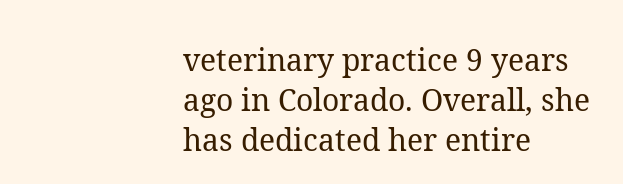veterinary practice 9 years ago in Colorado. Overall, she has dedicated her entire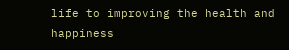life to improving the health and happiness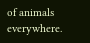of animals everywhere.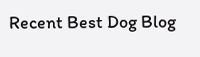Recent Best Dog Blog